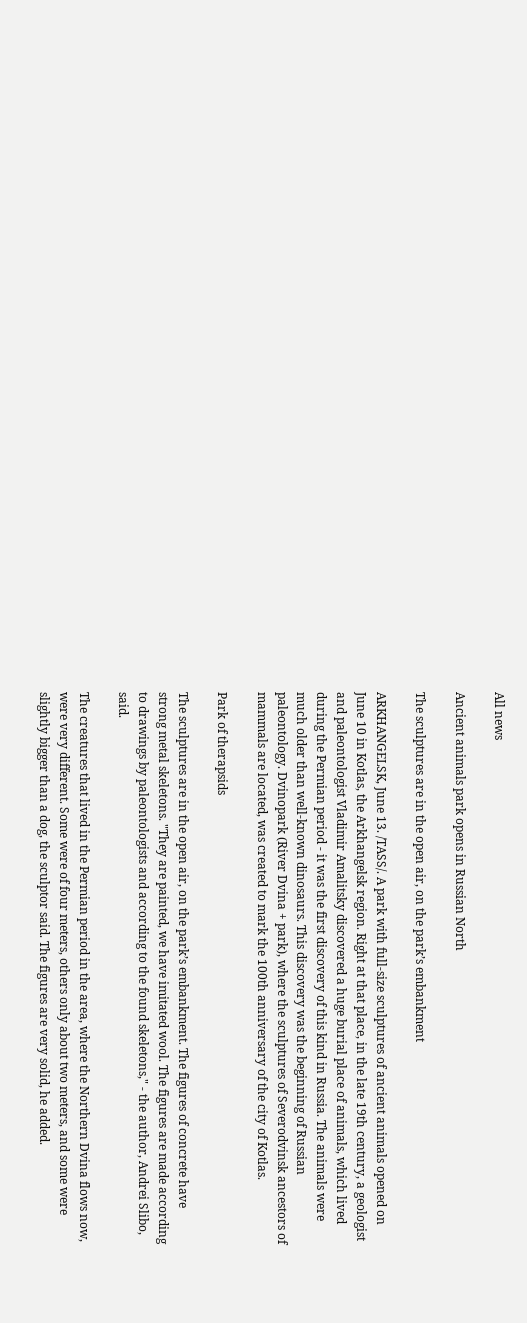All news

Ancient animals park opens in Russian North

The sculptures are in the open air, on the park’s embankment

ARKHANGELSK, June 13. /TASS/. A park with full-size sculptures of ancient animals opened on June 10 in Kotlas, the Arkhangelsk region. Right at that place, in the late 19th century, a geologist and paleontologist Vladimir Amalitsky discovered a huge burial place of animals, which lived during the Permian period - it was the first discovery of this kind in Russia. The animals were much older than well-known dinosaurs. This discovery was the beginning of Russian paleontology. Dvinopark (River Dvina + park), where the sculptures of Severodvinsk ancestors of mammals are located, was created to mark the 100th anniversary of the city of Kotlas.

Park of therapsids

The sculptures are in the open air, on the park’s embankment. The figures of concrete have strong metal skeletons. "They are painted, we have imitated wool. The figures are made according to drawings by paleontologists and according to the found skeletons," - the author, Andrei Slibo, said.

The creatures that lived in the Permian period in the area, where the Northern Dvina flows now, were very different. Some were of four meters, others only about two meters, and some were slightly bigger than a dog, the sculptor said. The figures are very solid, he added.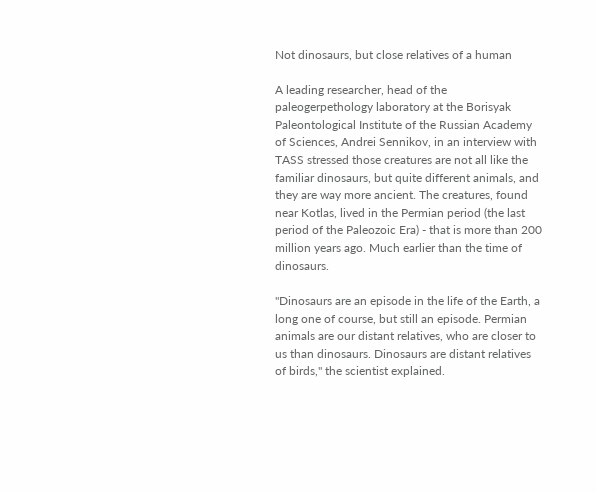Not dinosaurs, but close relatives of a human

A leading researcher, head of the paleogerpethology laboratory at the Borisyak Paleontological Institute of the Russian Academy of Sciences, Andrei Sennikov, in an interview with TASS stressed those creatures are not all like the familiar dinosaurs, but quite different animals, and they are way more ancient. The creatures, found near Kotlas, lived in the Permian period (the last period of the Paleozoic Era) - that is more than 200 million years ago. Much earlier than the time of dinosaurs.

"Dinosaurs are an episode in the life of the Earth, a long one of course, but still an episode. Permian animals are our distant relatives, who are closer to us than dinosaurs. Dinosaurs are distant relatives of birds," the scientist explained.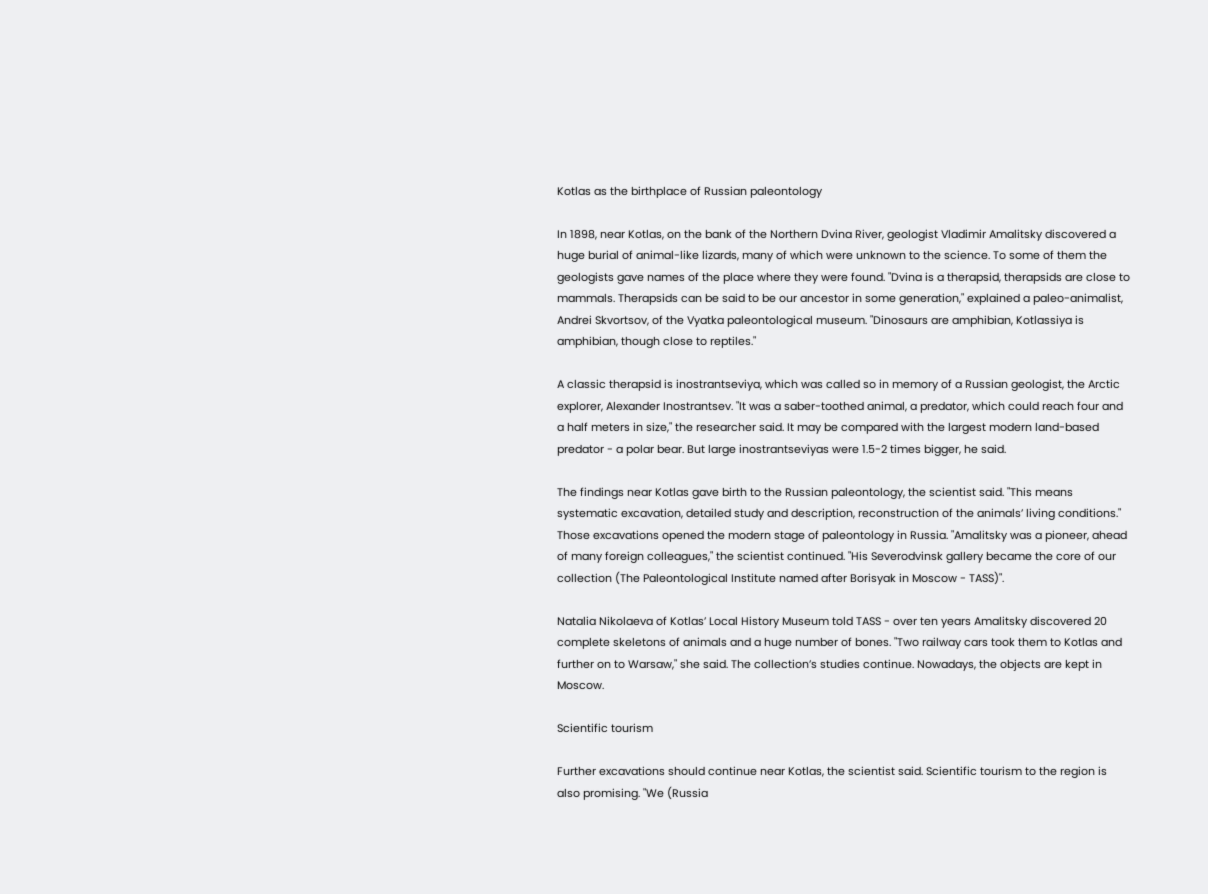Kotlas as the birthplace of Russian paleontology

In 1898, near Kotlas, on the bank of the Northern Dvina River, geologist Vladimir Amalitsky discovered a huge burial of animal-like lizards, many of which were unknown to the science. To some of them the geologists gave names of the place where they were found. "Dvina is a therapsid, therapsids are close to mammals. Therapsids can be said to be our ancestor in some generation," explained a paleo-animalist, Andrei Skvortsov, of the Vyatka paleontological museum. "Dinosaurs are amphibian, Kotlassiya is amphibian, though close to reptiles."

A classic therapsid is inostrantseviya, which was called so in memory of a Russian geologist, the Arctic explorer, Alexander Inostrantsev. "It was a saber-toothed animal, a predator, which could reach four and a half meters in size," the researcher said. It may be compared with the largest modern land-based predator - a polar bear. But large inostrantseviyas were 1.5-2 times bigger, he said.

The findings near Kotlas gave birth to the Russian paleontology, the scientist said. "This means systematic excavation, detailed study and description, reconstruction of the animals’ living conditions." Those excavations opened the modern stage of paleontology in Russia. "Amalitsky was a pioneer, ahead of many foreign colleagues," the scientist continued. "His Severodvinsk gallery became the core of our collection (The Paleontological Institute named after Borisyak in Moscow - TASS)".

Natalia Nikolaeva of Kotlas’ Local History Museum told TASS - over ten years Amalitsky discovered 20 complete skeletons of animals and a huge number of bones. "Two railway cars took them to Kotlas and further on to Warsaw," she said. The collection’s studies continue. Nowadays, the objects are kept in Moscow.

Scientific tourism

Further excavations should continue near Kotlas, the scientist said. Scientific tourism to the region is also promising. "We (Russia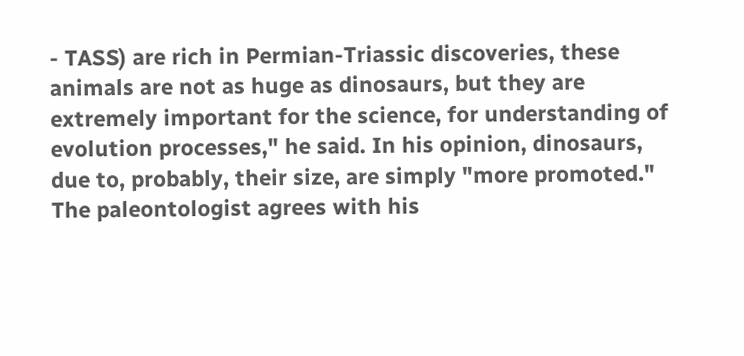- TASS) are rich in Permian-Triassic discoveries, these animals are not as huge as dinosaurs, but they are extremely important for the science, for understanding of evolution processes," he said. In his opinion, dinosaurs, due to, probably, their size, are simply "more promoted." The paleontologist agrees with his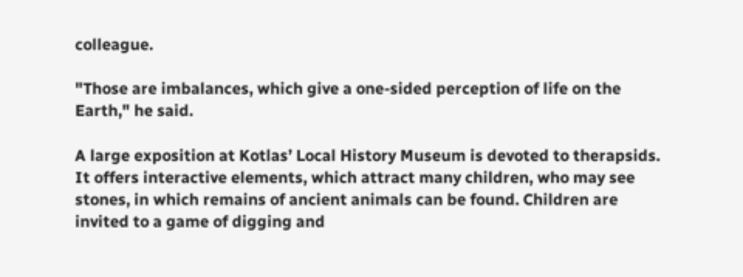colleague.

"Those are imbalances, which give a one-sided perception of life on the Earth," he said.

A large exposition at Kotlas’ Local History Museum is devoted to therapsids. It offers interactive elements, which attract many children, who may see stones, in which remains of ancient animals can be found. Children are invited to a game of digging and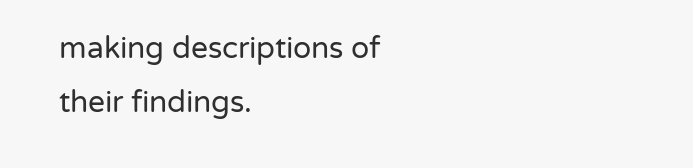making descriptions of their findings.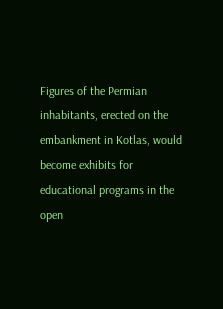Figures of the Permian inhabitants, erected on the embankment in Kotlas, would become exhibits for educational programs in the open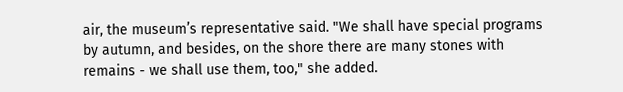air, the museum’s representative said. "We shall have special programs by autumn, and besides, on the shore there are many stones with remains - we shall use them, too," she added.